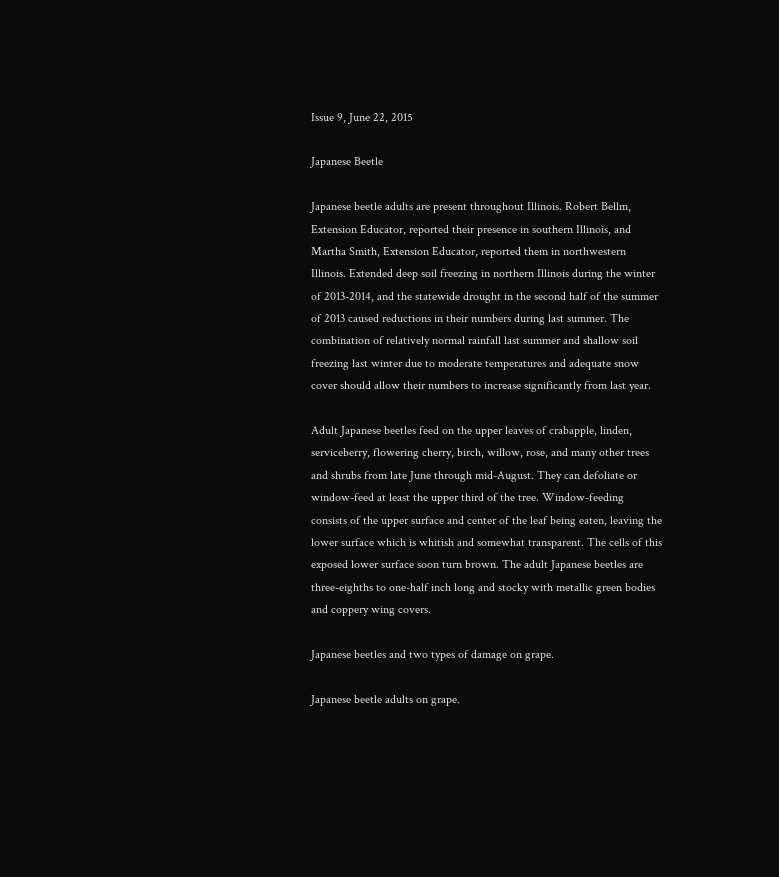Issue 9, June 22, 2015

Japanese Beetle

Japanese beetle adults are present throughout Illinois. Robert Bellm, Extension Educator, reported their presence in southern Illinois, and Martha Smith, Extension Educator, reported them in northwestern Illinois. Extended deep soil freezing in northern Illinois during the winter of 2013-2014, and the statewide drought in the second half of the summer of 2013 caused reductions in their numbers during last summer. The combination of relatively normal rainfall last summer and shallow soil freezing last winter due to moderate temperatures and adequate snow cover should allow their numbers to increase significantly from last year.

Adult Japanese beetles feed on the upper leaves of crabapple, linden, serviceberry, flowering cherry, birch, willow, rose, and many other trees and shrubs from late June through mid-August. They can defoliate or window-feed at least the upper third of the tree. Window-feeding consists of the upper surface and center of the leaf being eaten, leaving the lower surface which is whitish and somewhat transparent. The cells of this exposed lower surface soon turn brown. The adult Japanese beetles are three-eighths to one-half inch long and stocky with metallic green bodies and coppery wing covers.

Japanese beetles and two types of damage on grape.

Japanese beetle adults on grape.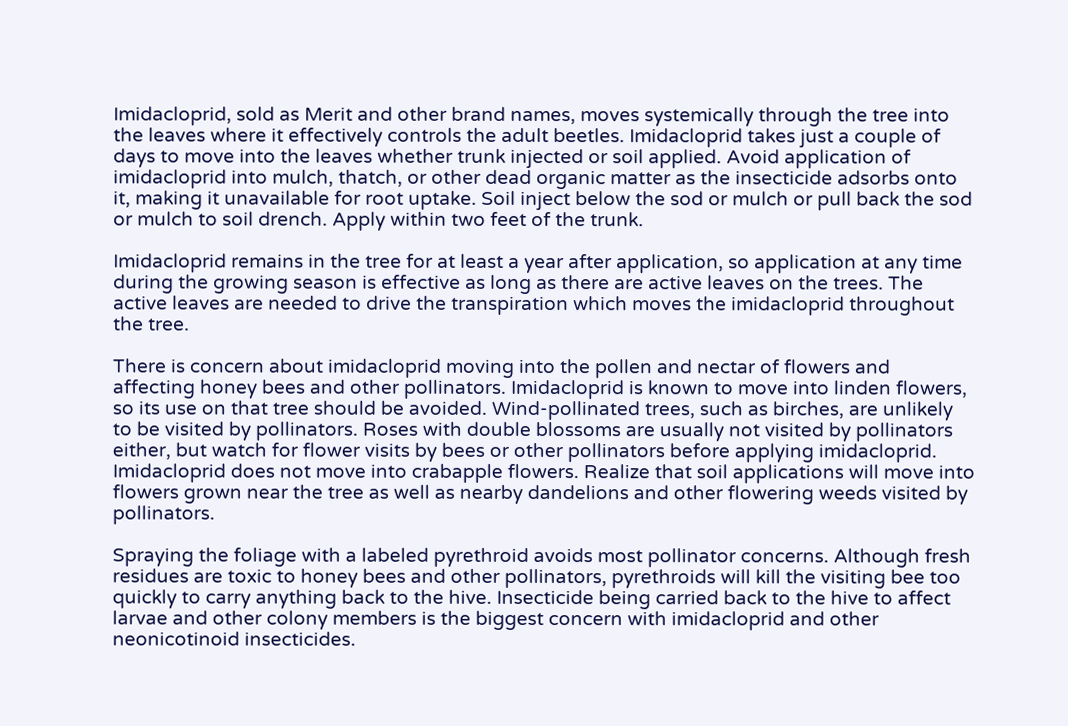Imidacloprid, sold as Merit and other brand names, moves systemically through the tree into the leaves where it effectively controls the adult beetles. Imidacloprid takes just a couple of days to move into the leaves whether trunk injected or soil applied. Avoid application of imidacloprid into mulch, thatch, or other dead organic matter as the insecticide adsorbs onto it, making it unavailable for root uptake. Soil inject below the sod or mulch or pull back the sod or mulch to soil drench. Apply within two feet of the trunk.

Imidacloprid remains in the tree for at least a year after application, so application at any time during the growing season is effective as long as there are active leaves on the trees. The active leaves are needed to drive the transpiration which moves the imidacloprid throughout the tree.

There is concern about imidacloprid moving into the pollen and nectar of flowers and affecting honey bees and other pollinators. Imidacloprid is known to move into linden flowers, so its use on that tree should be avoided. Wind-pollinated trees, such as birches, are unlikely to be visited by pollinators. Roses with double blossoms are usually not visited by pollinators either, but watch for flower visits by bees or other pollinators before applying imidacloprid. Imidacloprid does not move into crabapple flowers. Realize that soil applications will move into flowers grown near the tree as well as nearby dandelions and other flowering weeds visited by pollinators.

Spraying the foliage with a labeled pyrethroid avoids most pollinator concerns. Although fresh residues are toxic to honey bees and other pollinators, pyrethroids will kill the visiting bee too quickly to carry anything back to the hive. Insecticide being carried back to the hive to affect larvae and other colony members is the biggest concern with imidacloprid and other neonicotinoid insecticides.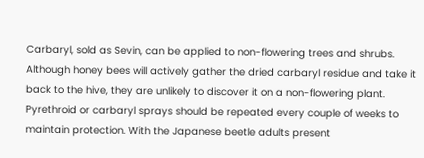Carbaryl, sold as Sevin, can be applied to non-flowering trees and shrubs. Although honey bees will actively gather the dried carbaryl residue and take it back to the hive, they are unlikely to discover it on a non-flowering plant. Pyrethroid or carbaryl sprays should be repeated every couple of weeks to maintain protection. With the Japanese beetle adults present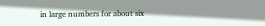in large numbers for about six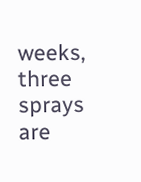weeks, three sprays are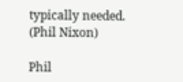typically needed.  (Phil Nixon)

Phil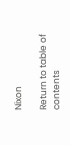Nixon

Return to table of contents